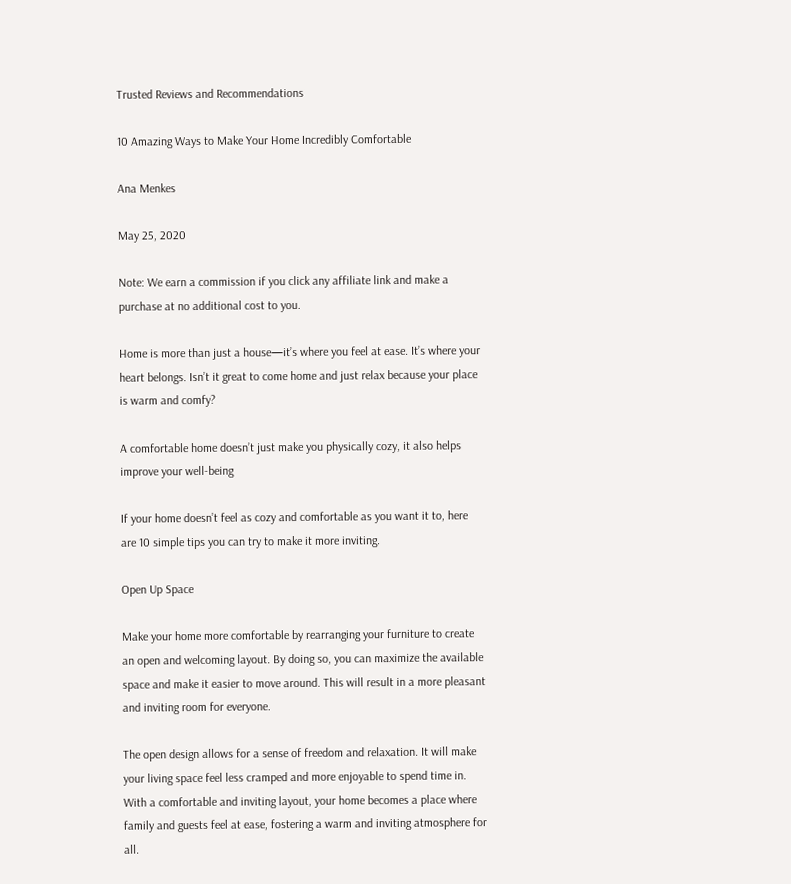Trusted Reviews and Recommendations

10 Amazing Ways to Make Your Home Incredibly Comfortable

Ana Menkes

May 25, 2020

Note: We earn a commission if you click any affiliate link and make a purchase at no additional cost to you.

Home is more than just a house—it’s where you feel at ease. It’s where your heart belongs. Isn’t it great to come home and just relax because your place is warm and comfy?

A comfortable home doesn’t just make you physically cozy, it also helps improve your well-being

If your home doesn’t feel as cozy and comfortable as you want it to, here are 10 simple tips you can try to make it more inviting.

Open Up Space

Make your home more comfortable by rearranging your furniture to create an open and welcoming layout. By doing so, you can maximize the available space and make it easier to move around. This will result in a more pleasant and inviting room for everyone.

The open design allows for a sense of freedom and relaxation. It will make your living space feel less cramped and more enjoyable to spend time in. With a comfortable and inviting layout, your home becomes a place where family and guests feel at ease, fostering a warm and inviting atmosphere for all.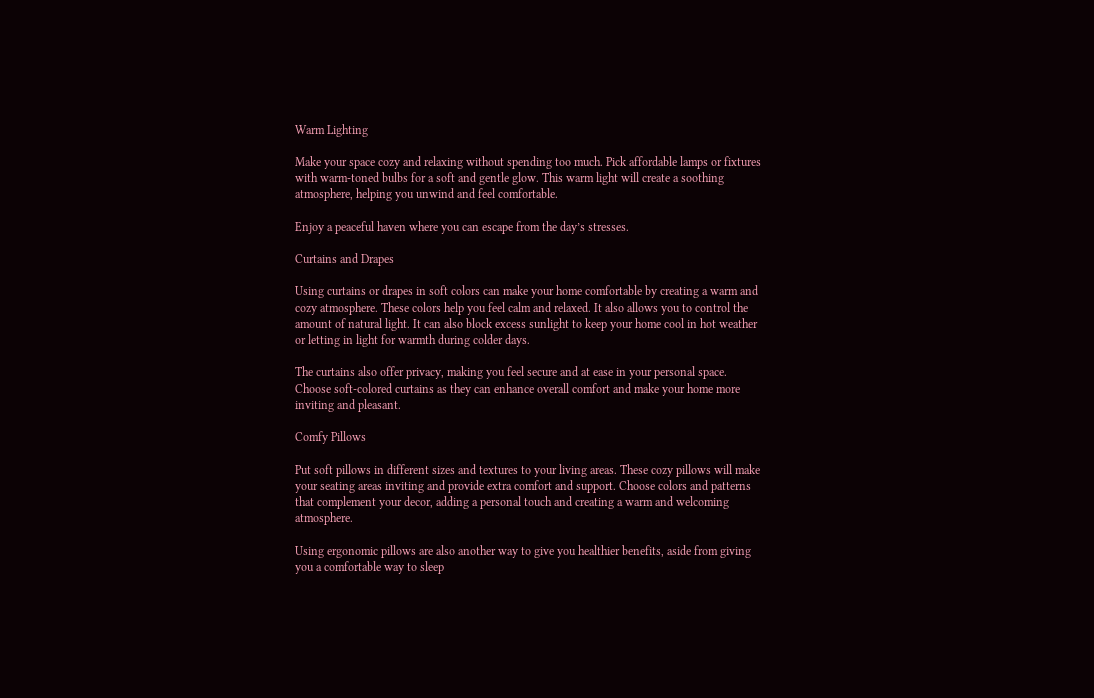Warm Lighting

Make your space cozy and relaxing without spending too much. Pick affordable lamps or fixtures with warm-toned bulbs for a soft and gentle glow. This warm light will create a soothing atmosphere, helping you unwind and feel comfortable.

Enjoy a peaceful haven where you can escape from the day’s stresses.

Curtains and Drapes

Using curtains or drapes in soft colors can make your home comfortable by creating a warm and cozy atmosphere. These colors help you feel calm and relaxed. It also allows you to control the amount of natural light. It can also block excess sunlight to keep your home cool in hot weather or letting in light for warmth during colder days.

The curtains also offer privacy, making you feel secure and at ease in your personal space. Choose soft-colored curtains as they can enhance overall comfort and make your home more inviting and pleasant.

Comfy Pillows

Put soft pillows in different sizes and textures to your living areas. These cozy pillows will make your seating areas inviting and provide extra comfort and support. Choose colors and patterns that complement your decor, adding a personal touch and creating a warm and welcoming atmosphere.

Using ergonomic pillows are also another way to give you healthier benefits, aside from giving you a comfortable way to sleep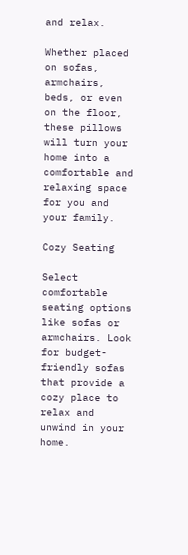and relax.

Whether placed on sofas, armchairs, beds, or even on the floor, these pillows will turn your home into a comfortable and relaxing space for you and your family.

Cozy Seating

Select comfortable seating options like sofas or armchairs. Look for budget-friendly sofas that provide a cozy place to relax and unwind in your home.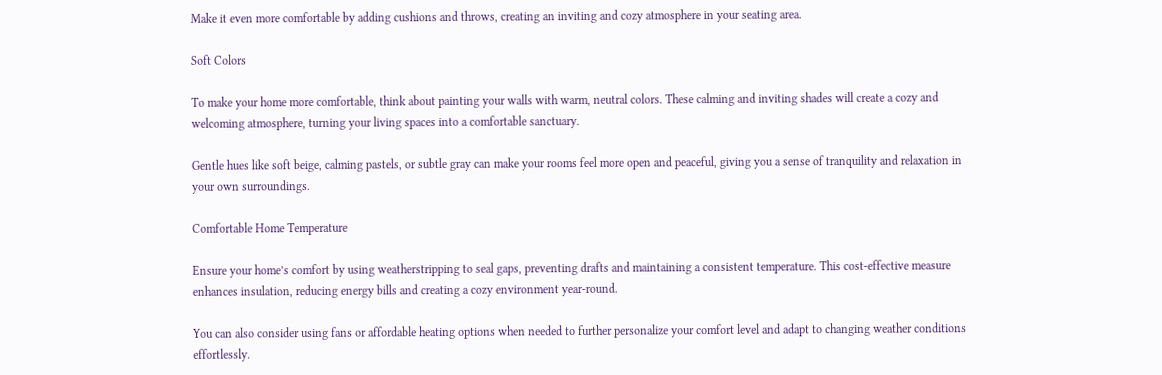Make it even more comfortable by adding cushions and throws, creating an inviting and cozy atmosphere in your seating area.

Soft Colors

To make your home more comfortable, think about painting your walls with warm, neutral colors. These calming and inviting shades will create a cozy and welcoming atmosphere, turning your living spaces into a comfortable sanctuary.

Gentle hues like soft beige, calming pastels, or subtle gray can make your rooms feel more open and peaceful, giving you a sense of tranquility and relaxation in your own surroundings.

Comfortable Home Temperature

Ensure your home’s comfort by using weatherstripping to seal gaps, preventing drafts and maintaining a consistent temperature. This cost-effective measure enhances insulation, reducing energy bills and creating a cozy environment year-round.

You can also consider using fans or affordable heating options when needed to further personalize your comfort level and adapt to changing weather conditions effortlessly.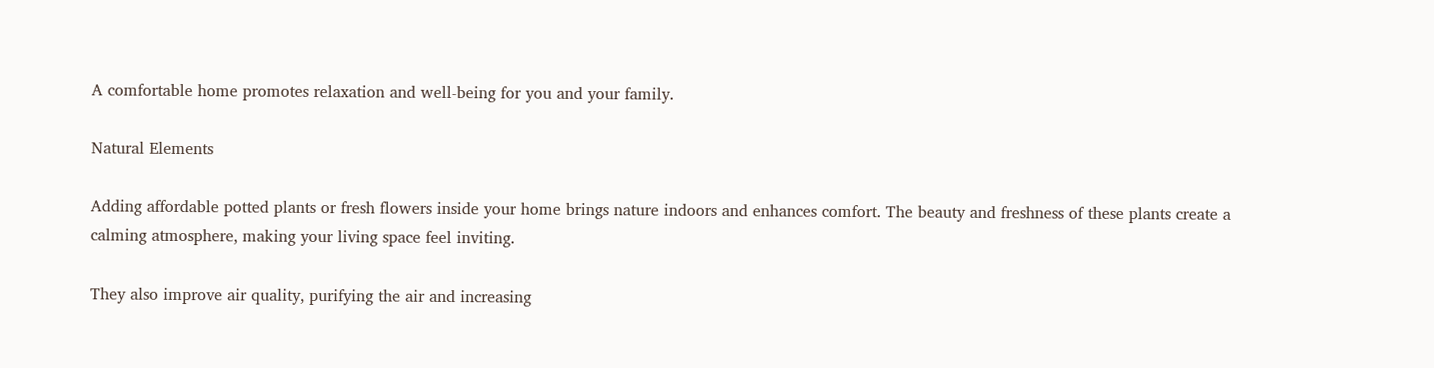A comfortable home promotes relaxation and well-being for you and your family.

Natural Elements

Adding affordable potted plants or fresh flowers inside your home brings nature indoors and enhances comfort. The beauty and freshness of these plants create a calming atmosphere, making your living space feel inviting.

They also improve air quality, purifying the air and increasing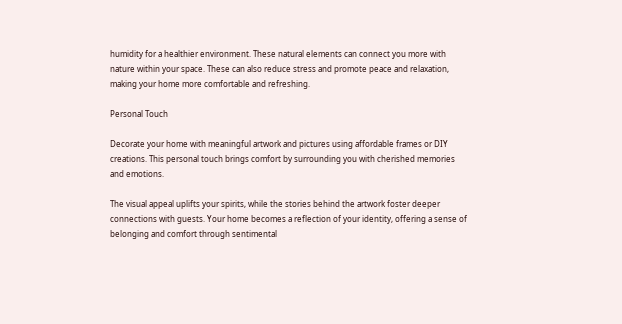humidity for a healthier environment. These natural elements can connect you more with nature within your space. These can also reduce stress and promote peace and relaxation, making your home more comfortable and refreshing.

Personal Touch

Decorate your home with meaningful artwork and pictures using affordable frames or DIY creations. This personal touch brings comfort by surrounding you with cherished memories and emotions.

The visual appeal uplifts your spirits, while the stories behind the artwork foster deeper connections with guests. Your home becomes a reflection of your identity, offering a sense of belonging and comfort through sentimental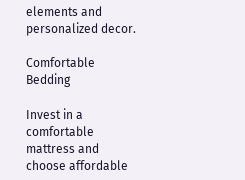elements and personalized decor.

Comfortable Bedding

Invest in a comfortable mattress and choose affordable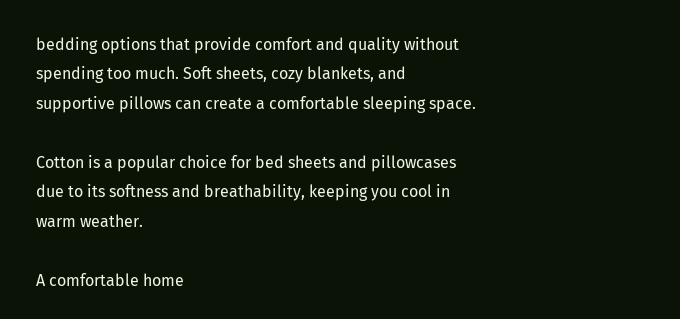bedding options that provide comfort and quality without spending too much. Soft sheets, cozy blankets, and supportive pillows can create a comfortable sleeping space.

Cotton is a popular choice for bed sheets and pillowcases due to its softness and breathability, keeping you cool in warm weather.

A comfortable home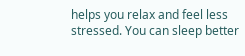helps you relax and feel less stressed. You can sleep better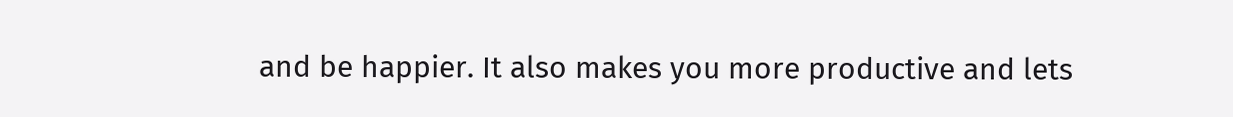and be happier. It also makes you more productive and lets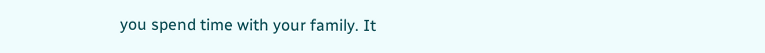you spend time with your family. It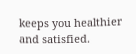keeps you healthier and satisfied.